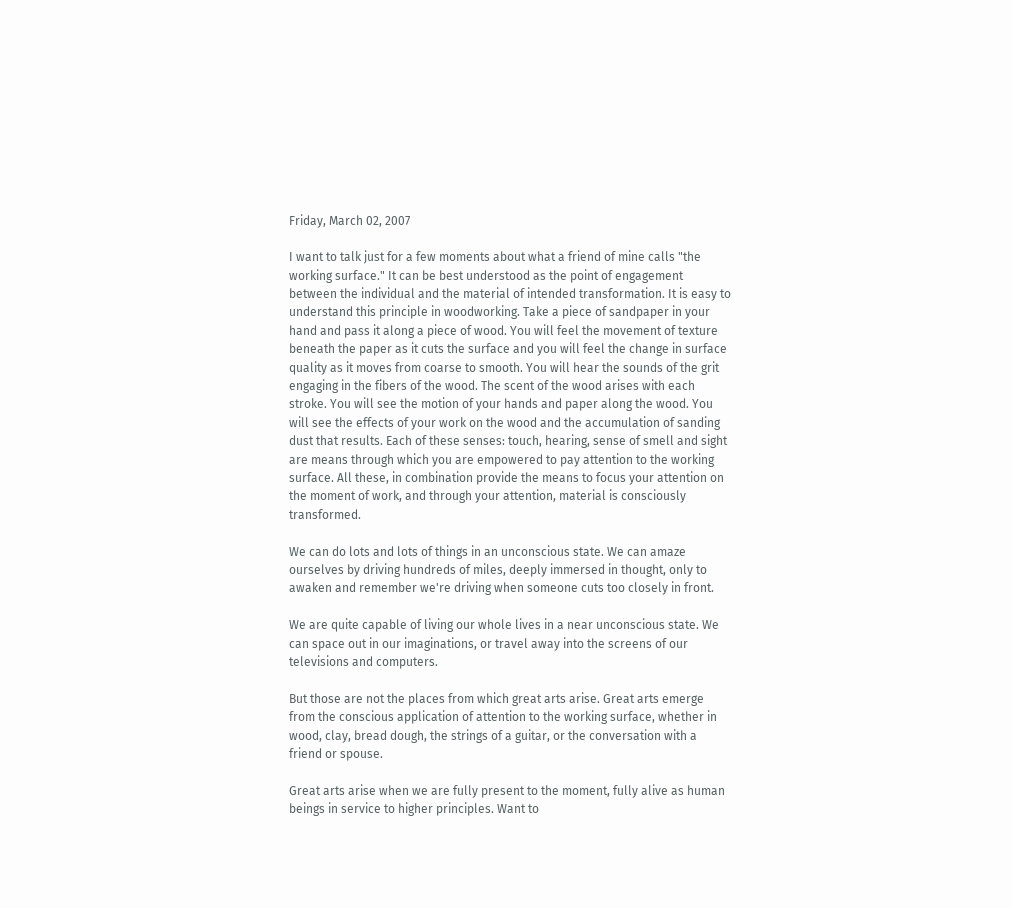Friday, March 02, 2007

I want to talk just for a few moments about what a friend of mine calls "the working surface." It can be best understood as the point of engagement between the individual and the material of intended transformation. It is easy to understand this principle in woodworking. Take a piece of sandpaper in your hand and pass it along a piece of wood. You will feel the movement of texture beneath the paper as it cuts the surface and you will feel the change in surface quality as it moves from coarse to smooth. You will hear the sounds of the grit engaging in the fibers of the wood. The scent of the wood arises with each stroke. You will see the motion of your hands and paper along the wood. You will see the effects of your work on the wood and the accumulation of sanding dust that results. Each of these senses: touch, hearing, sense of smell and sight are means through which you are empowered to pay attention to the working surface. All these, in combination provide the means to focus your attention on the moment of work, and through your attention, material is consciously transformed.

We can do lots and lots of things in an unconscious state. We can amaze ourselves by driving hundreds of miles, deeply immersed in thought, only to awaken and remember we're driving when someone cuts too closely in front.

We are quite capable of living our whole lives in a near unconscious state. We can space out in our imaginations, or travel away into the screens of our televisions and computers.

But those are not the places from which great arts arise. Great arts emerge from the conscious application of attention to the working surface, whether in wood, clay, bread dough, the strings of a guitar, or the conversation with a friend or spouse.

Great arts arise when we are fully present to the moment, fully alive as human beings in service to higher principles. Want to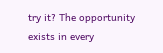try it? The opportunity exists in every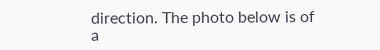direction. The photo below is of a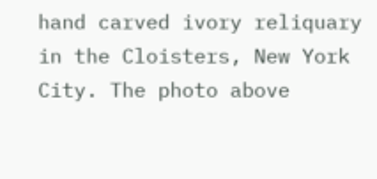hand carved ivory reliquary in the Cloisters, New York City. The photo above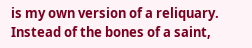is my own version of a reliquary. Instead of the bones of a saint,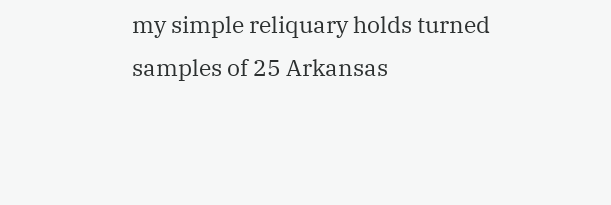my simple reliquary holds turned samples of 25 Arkansas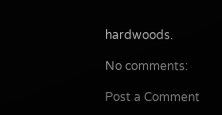hardwoods.

No comments:

Post a Comment